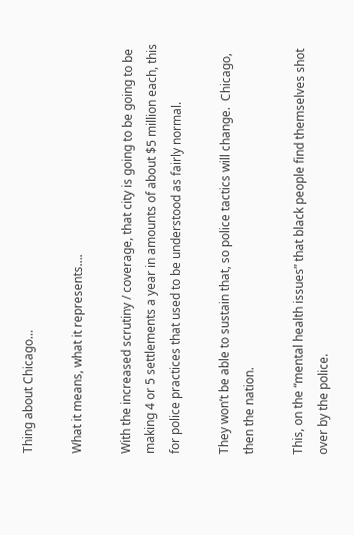Thing about Chicago…

What it means, what it represents….

With the increased scrutiny / coverage, that city is going to be going to be making 4 or 5 settlements a year in amounts of about $5 million each, this for police practices that used to be understood as fairly normal.

They won’t be able to sustain that, so police tactics will change.  Chicago, then the nation.

This, on the “mental health issues” that black people find themselves shot over by the police.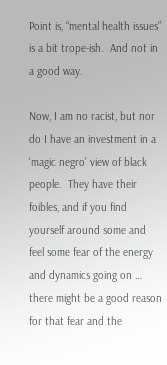Point is, “mental health issues” is a bit trope-ish.  And not in a good way.

Now, I am no racist, but nor do I have an investment in a ‘magic negro’ view of black people.  They have their foibles, and if you find yourself around some and feel some fear of the energy and dynamics going on … there might be a good reason for that fear and the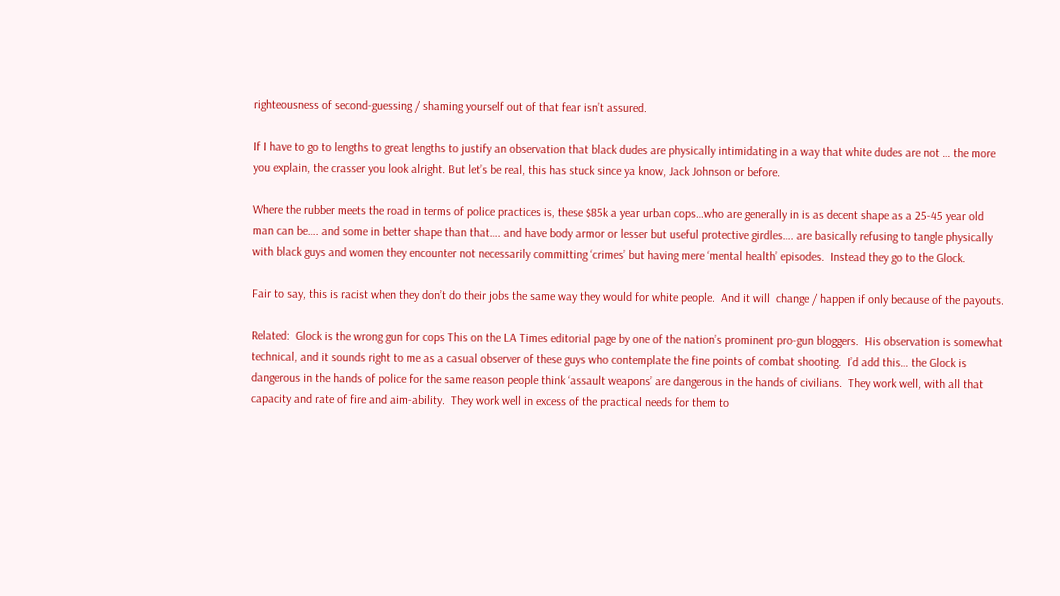righteousness of second-guessing / shaming yourself out of that fear isn’t assured.

If I have to go to lengths to great lengths to justify an observation that black dudes are physically intimidating in a way that white dudes are not … the more you explain, the crasser you look alright. But let’s be real, this has stuck since ya know, Jack Johnson or before.

Where the rubber meets the road in terms of police practices is, these $85k a year urban cops…who are generally in is as decent shape as a 25-45 year old man can be…. and some in better shape than that…. and have body armor or lesser but useful protective girdles…. are basically refusing to tangle physically with black guys and women they encounter not necessarily committing ‘crimes’ but having mere ‘mental health’ episodes.  Instead they go to the Glock.

Fair to say, this is racist when they don’t do their jobs the same way they would for white people.  And it will  change / happen if only because of the payouts.

Related:  Glock is the wrong gun for cops This on the LA Times editorial page by one of the nation’s prominent pro-gun bloggers.  His observation is somewhat technical, and it sounds right to me as a casual observer of these guys who contemplate the fine points of combat shooting.  I’d add this… the Glock is dangerous in the hands of police for the same reason people think ‘assault weapons’ are dangerous in the hands of civilians.  They work well, with all that capacity and rate of fire and aim-ability.  They work well in excess of the practical needs for them to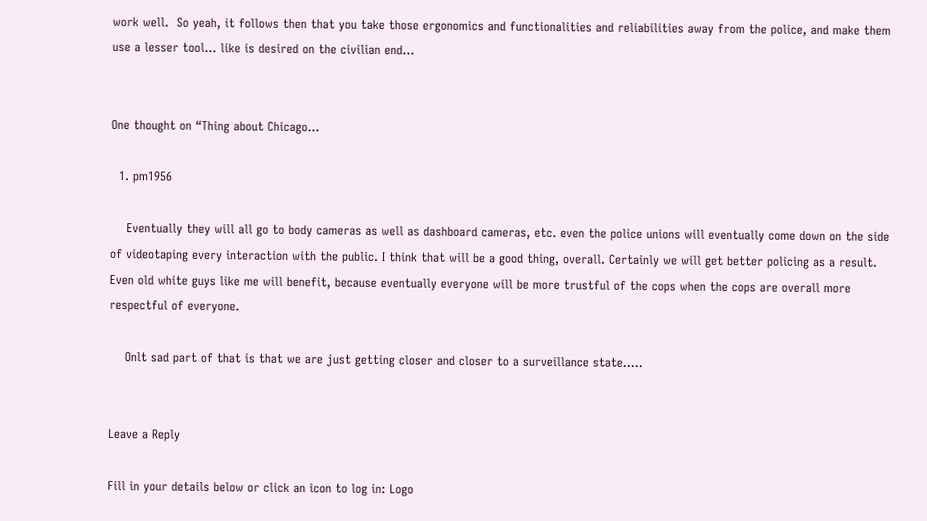work well.  So yeah, it follows then that you take those ergonomics and functionalities and reliabilities away from the police, and make them use a lesser tool… like is desired on the civilian end…


One thought on “Thing about Chicago…

  1. pm1956

    Eventually they will all go to body cameras as well as dashboard cameras, etc. even the police unions will eventually come down on the side of videotaping every interaction with the public. I think that will be a good thing, overall. Certainly we will get better policing as a result. Even old white guys like me will benefit, because eventually everyone will be more trustful of the cops when the cops are overall more respectful of everyone.

    Onlt sad part of that is that we are just getting closer and closer to a surveillance state…..


Leave a Reply

Fill in your details below or click an icon to log in: Logo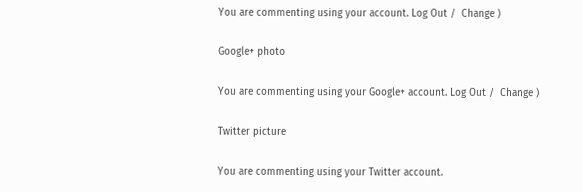You are commenting using your account. Log Out /  Change )

Google+ photo

You are commenting using your Google+ account. Log Out /  Change )

Twitter picture

You are commenting using your Twitter account.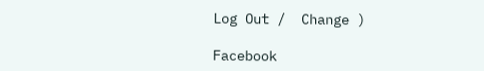Log Out /  Change )

Facebook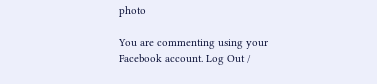photo

You are commenting using your Facebook account. Log Out /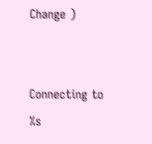Change )


Connecting to %s